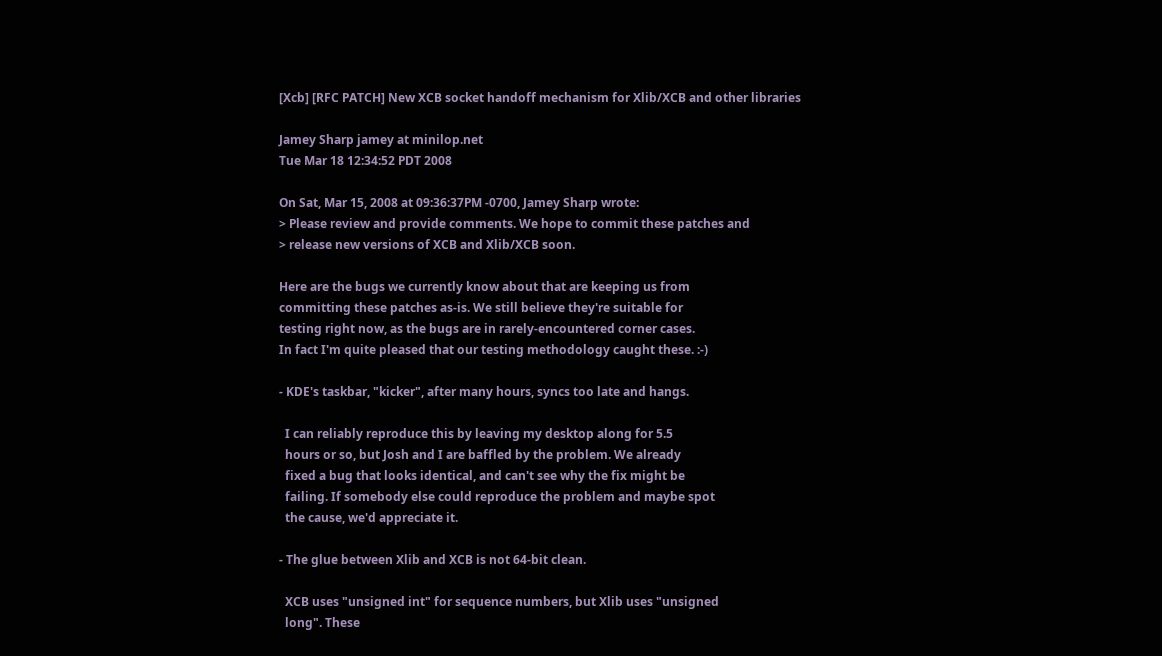[Xcb] [RFC PATCH] New XCB socket handoff mechanism for Xlib/XCB and other libraries

Jamey Sharp jamey at minilop.net
Tue Mar 18 12:34:52 PDT 2008

On Sat, Mar 15, 2008 at 09:36:37PM -0700, Jamey Sharp wrote:
> Please review and provide comments. We hope to commit these patches and
> release new versions of XCB and Xlib/XCB soon.

Here are the bugs we currently know about that are keeping us from
committing these patches as-is. We still believe they're suitable for
testing right now, as the bugs are in rarely-encountered corner cases.
In fact I'm quite pleased that our testing methodology caught these. :-)

- KDE's taskbar, "kicker", after many hours, syncs too late and hangs.

  I can reliably reproduce this by leaving my desktop along for 5.5
  hours or so, but Josh and I are baffled by the problem. We already
  fixed a bug that looks identical, and can't see why the fix might be
  failing. If somebody else could reproduce the problem and maybe spot
  the cause, we'd appreciate it.

- The glue between Xlib and XCB is not 64-bit clean.

  XCB uses "unsigned int" for sequence numbers, but Xlib uses "unsigned
  long". These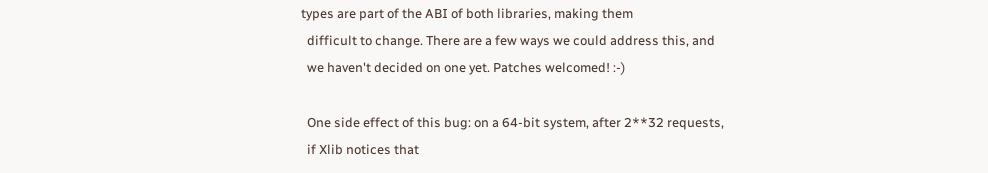types are part of the ABI of both libraries, making them
  difficult to change. There are a few ways we could address this, and
  we haven't decided on one yet. Patches welcomed! :-)

  One side effect of this bug: on a 64-bit system, after 2**32 requests,
  if Xlib notices that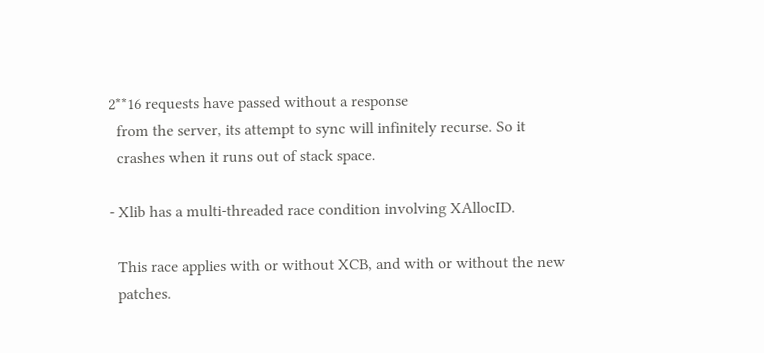2**16 requests have passed without a response
  from the server, its attempt to sync will infinitely recurse. So it
  crashes when it runs out of stack space.

- Xlib has a multi-threaded race condition involving XAllocID.

  This race applies with or without XCB, and with or without the new
  patches.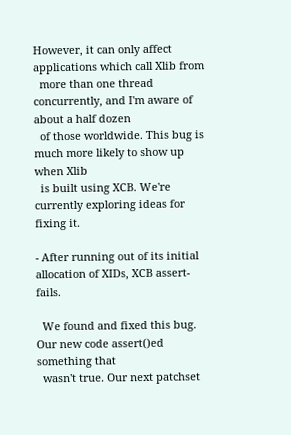However, it can only affect applications which call Xlib from
  more than one thread concurrently, and I'm aware of about a half dozen
  of those worldwide. This bug is much more likely to show up when Xlib
  is built using XCB. We're currently exploring ideas for fixing it.

- After running out of its initial allocation of XIDs, XCB assert-fails.

  We found and fixed this bug. Our new code assert()ed something that
  wasn't true. Our next patchset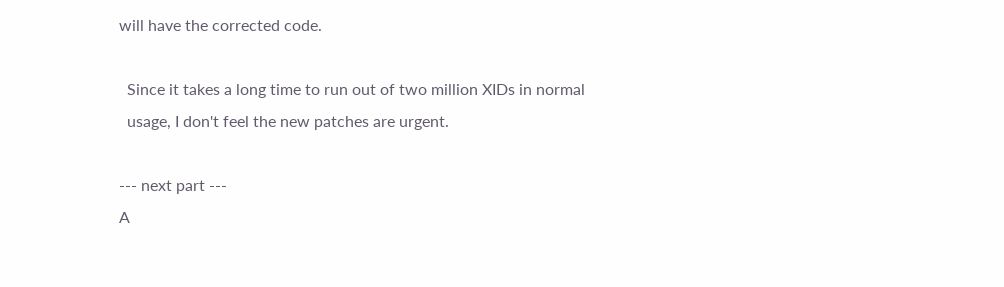will have the corrected code.

  Since it takes a long time to run out of two million XIDs in normal
  usage, I don't feel the new patches are urgent.

--- next part ---
A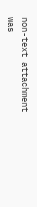non-text attachment was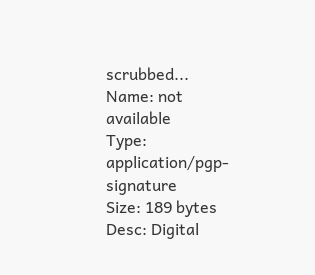scrubbed...
Name: not available
Type: application/pgp-signature
Size: 189 bytes
Desc: Digital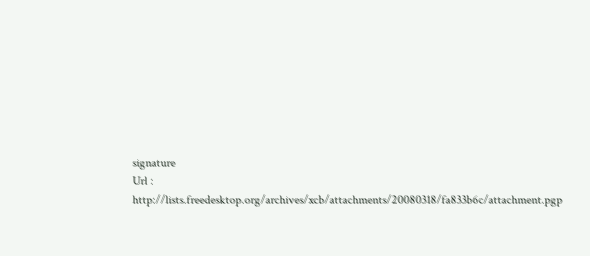signature
Url : http://lists.freedesktop.org/archives/xcb/attachments/20080318/fa833b6c/attachment.pgp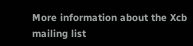More information about the Xcb mailing list